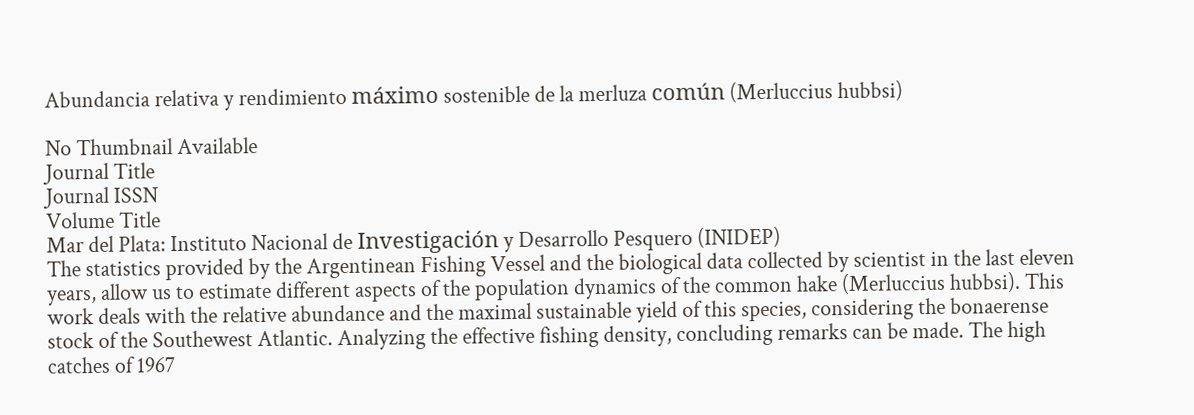Abundancia relativa y rendimiento máximo sostenible de la merluza común (Merluccius hubbsi)

No Thumbnail Available
Journal Title
Journal ISSN
Volume Title
Mar del Plata: Instituto Nacional de Investigación y Desarrollo Pesquero (INIDEP)
The statistics provided by the Argentinean Fishing Vessel and the biological data collected by scientist in the last eleven years, allow us to estimate different aspects of the population dynamics of the common hake (Merluccius hubbsi). This work deals with the relative abundance and the maximal sustainable yield of this species, considering the bonaerense stock of the Southewest Atlantic. Analyzing the effective fishing density, concluding remarks can be made. The high catches of 1967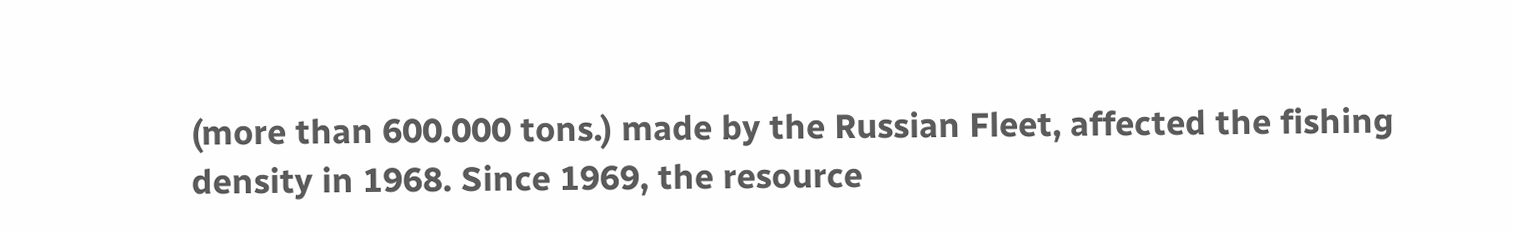(more than 600.000 tons.) made by the Russian Fleet, affected the fishing density in 1968. Since 1969, the resource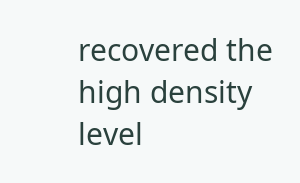recovered the high density level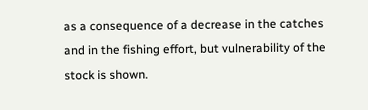as a consequence of a decrease in the catches and in the fishing effort, but vulnerability of the stock is shown.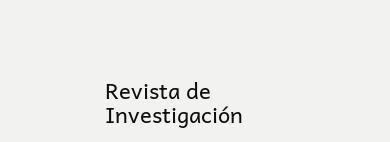Revista de Investigación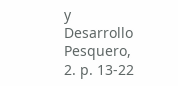y Desarrollo Pesquero, 2. p. 13-22